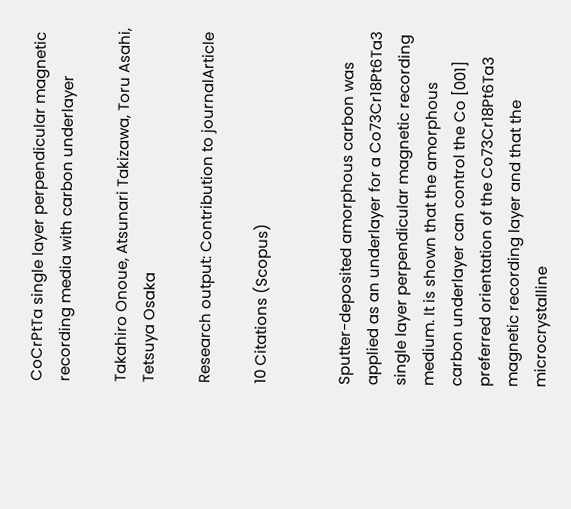CoCrPtTa single layer perpendicular magnetic recording media with carbon underlayer

Takahiro Onoue, Atsunari Takizawa, Toru Asahi, Tetsuya Osaka

Research output: Contribution to journalArticle

10 Citations (Scopus)


Sputter-deposited amorphous carbon was applied as an underlayer for a Co73Cr18Pt6Ta3 single layer perpendicular magnetic recording medium. It is shown that the amorphous carbon underlayer can control the Co [001] preferred orientation of the Co73Cr18Pt6Ta3 magnetic recording layer and that the microcrystalline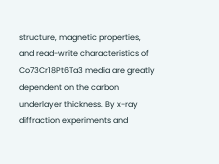structure, magnetic properties, and read-write characteristics of Co73Cr18Pt6Ta3 media are greatly dependent on the carbon underlayer thickness. By x-ray diffraction experiments and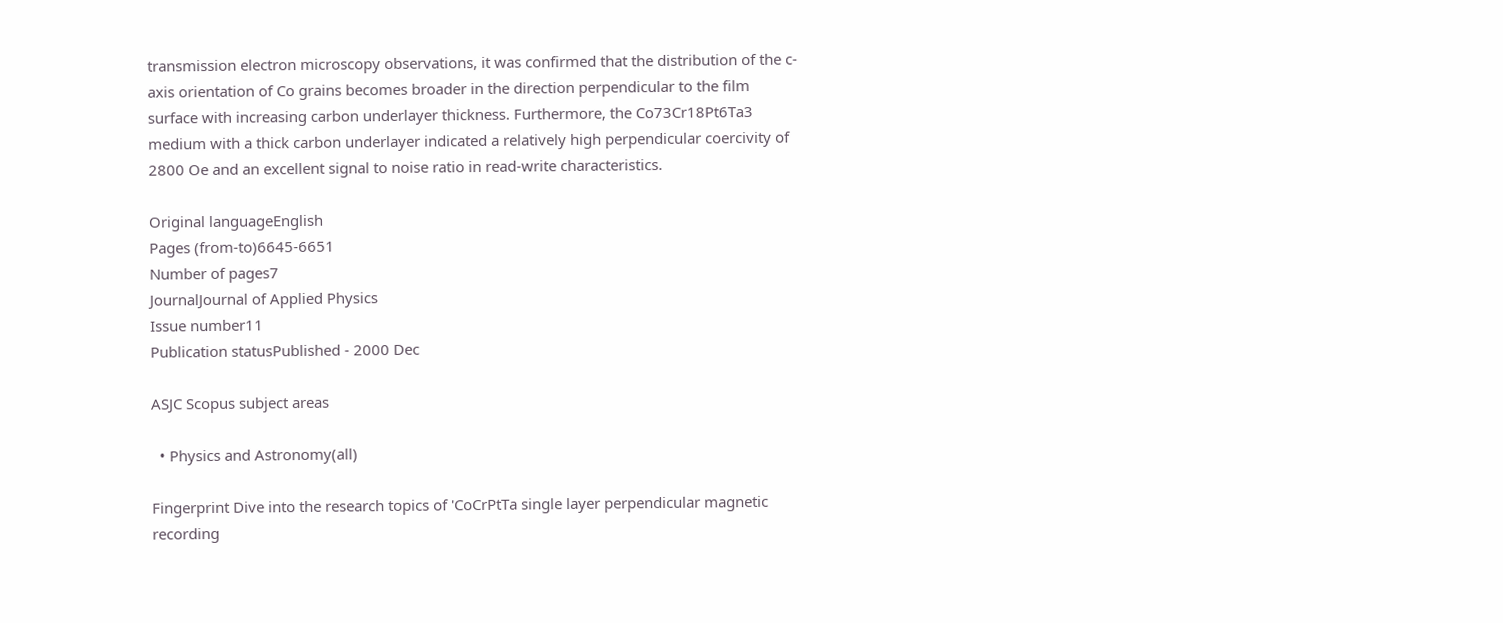transmission electron microscopy observations, it was confirmed that the distribution of the c-axis orientation of Co grains becomes broader in the direction perpendicular to the film surface with increasing carbon underlayer thickness. Furthermore, the Co73Cr18Pt6Ta3 medium with a thick carbon underlayer indicated a relatively high perpendicular coercivity of 2800 Oe and an excellent signal to noise ratio in read-write characteristics.

Original languageEnglish
Pages (from-to)6645-6651
Number of pages7
JournalJournal of Applied Physics
Issue number11
Publication statusPublished - 2000 Dec

ASJC Scopus subject areas

  • Physics and Astronomy(all)

Fingerprint Dive into the research topics of 'CoCrPtTa single layer perpendicular magnetic recording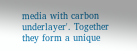media with carbon underlayer'. Together they form a unique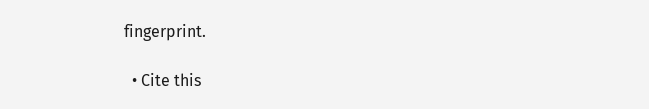fingerprint.

  • Cite this